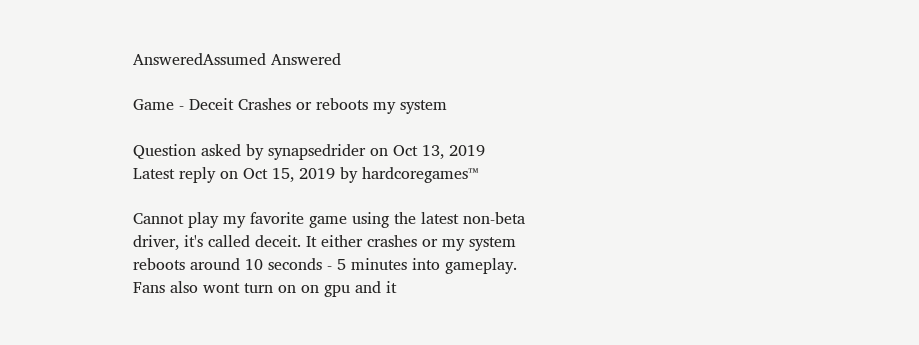AnsweredAssumed Answered

Game - Deceit Crashes or reboots my system

Question asked by synapsedrider on Oct 13, 2019
Latest reply on Oct 15, 2019 by hardcoregames™

Cannot play my favorite game using the latest non-beta driver, it's called deceit. It either crashes or my system reboots around 10 seconds - 5 minutes into gameplay. Fans also wont turn on on gpu and it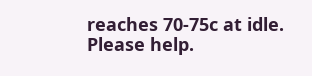reaches 70-75c at idle. Please help.